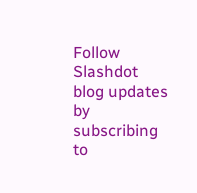Follow Slashdot blog updates by subscribing to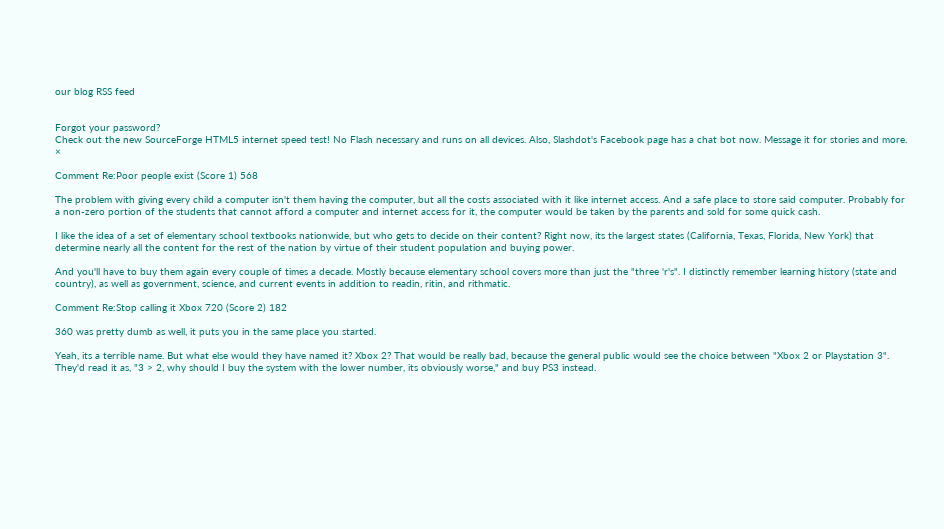our blog RSS feed


Forgot your password?
Check out the new SourceForge HTML5 internet speed test! No Flash necessary and runs on all devices. Also, Slashdot's Facebook page has a chat bot now. Message it for stories and more. ×

Comment Re:Poor people exist (Score 1) 568

The problem with giving every child a computer isn't them having the computer, but all the costs associated with it like internet access. And a safe place to store said computer. Probably for a non-zero portion of the students that cannot afford a computer and internet access for it, the computer would be taken by the parents and sold for some quick cash.

I like the idea of a set of elementary school textbooks nationwide, but who gets to decide on their content? Right now, its the largest states (California, Texas, Florida, New York) that determine nearly all the content for the rest of the nation by virtue of their student population and buying power.

And you'll have to buy them again every couple of times a decade. Mostly because elementary school covers more than just the "three 'r's". I distinctly remember learning history (state and country), as well as government, science, and current events in addition to readin, ritin, and rithmatic.

Comment Re:Stop calling it Xbox 720 (Score 2) 182

360 was pretty dumb as well, it puts you in the same place you started.

Yeah, its a terrible name. But what else would they have named it? Xbox 2? That would be really bad, because the general public would see the choice between "Xbox 2 or Playstation 3". They'd read it as, "3 > 2, why should I buy the system with the lower number, its obviously worse," and buy PS3 instead.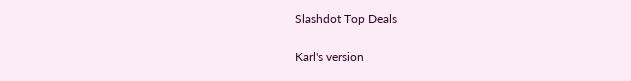Slashdot Top Deals

Karl's version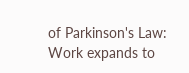of Parkinson's Law: Work expands to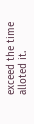exceed the time alloted it.